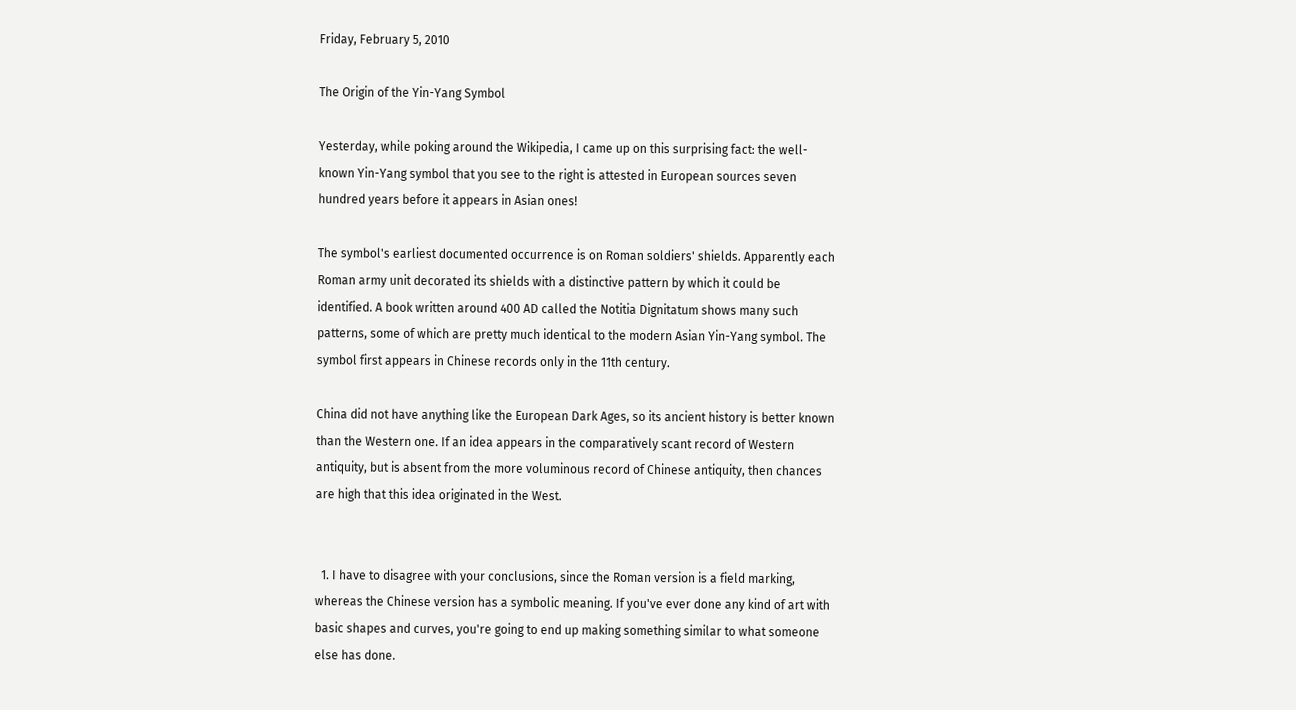Friday, February 5, 2010

The Origin of the Yin-Yang Symbol

Yesterday, while poking around the Wikipedia, I came up on this surprising fact: the well-known Yin-Yang symbol that you see to the right is attested in European sources seven hundred years before it appears in Asian ones!

The symbol's earliest documented occurrence is on Roman soldiers' shields. Apparently each Roman army unit decorated its shields with a distinctive pattern by which it could be identified. A book written around 400 AD called the Notitia Dignitatum shows many such patterns, some of which are pretty much identical to the modern Asian Yin-Yang symbol. The symbol first appears in Chinese records only in the 11th century.

China did not have anything like the European Dark Ages, so its ancient history is better known than the Western one. If an idea appears in the comparatively scant record of Western antiquity, but is absent from the more voluminous record of Chinese antiquity, then chances are high that this idea originated in the West.


  1. I have to disagree with your conclusions, since the Roman version is a field marking, whereas the Chinese version has a symbolic meaning. If you've ever done any kind of art with basic shapes and curves, you're going to end up making something similar to what someone else has done.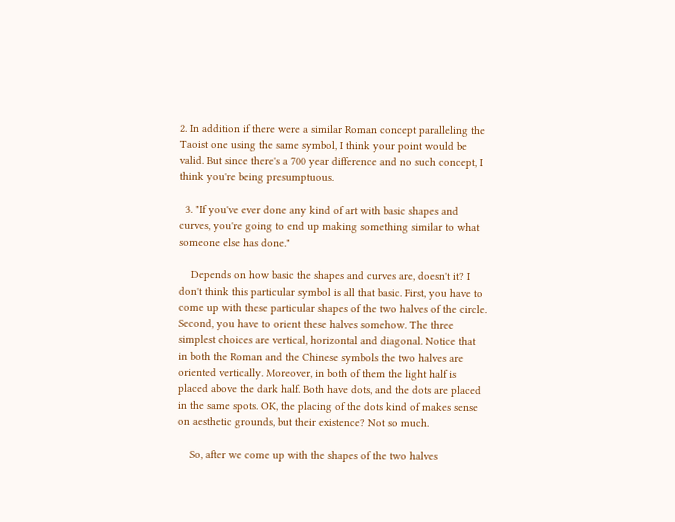2. In addition if there were a similar Roman concept paralleling the Taoist one using the same symbol, I think your point would be valid. But since there's a 700 year difference and no such concept, I think you're being presumptuous.

  3. "If you've ever done any kind of art with basic shapes and curves, you're going to end up making something similar to what someone else has done."

    Depends on how basic the shapes and curves are, doesn't it? I don't think this particular symbol is all that basic. First, you have to come up with these particular shapes of the two halves of the circle. Second, you have to orient these halves somehow. The three simplest choices are vertical, horizontal and diagonal. Notice that in both the Roman and the Chinese symbols the two halves are oriented vertically. Moreover, in both of them the light half is placed above the dark half. Both have dots, and the dots are placed in the same spots. OK, the placing of the dots kind of makes sense on aesthetic grounds, but their existence? Not so much.

    So, after we come up with the shapes of the two halves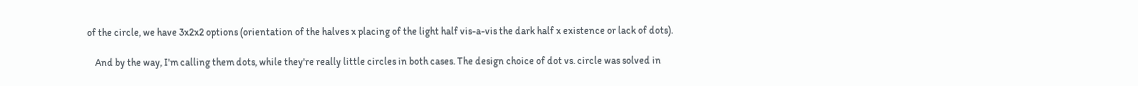of the circle, we have 3x2x2 options (orientation of the halves x placing of the light half vis-a-vis the dark half x existence or lack of dots).

    And by the way, I'm calling them dots, while they're really little circles in both cases. The design choice of dot vs. circle was solved in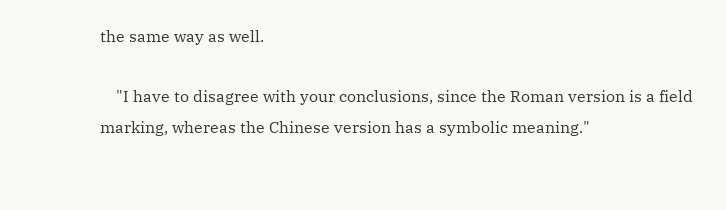the same way as well.

    "I have to disagree with your conclusions, since the Roman version is a field marking, whereas the Chinese version has a symbolic meaning."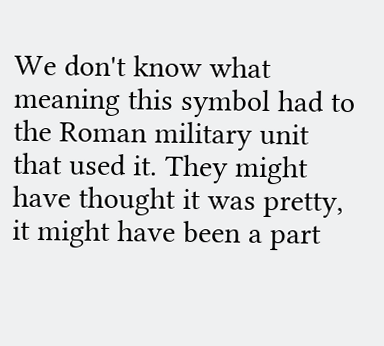We don't know what meaning this symbol had to the Roman military unit that used it. They might have thought it was pretty, it might have been a part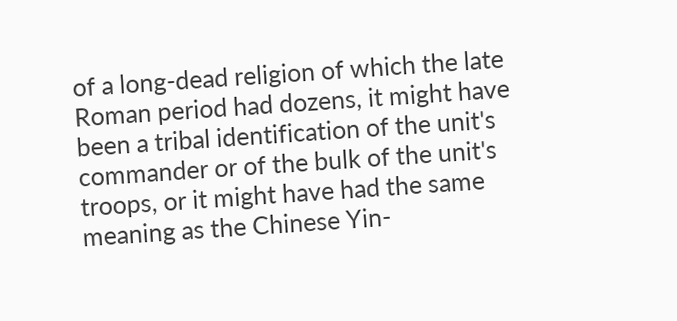of a long-dead religion of which the late Roman period had dozens, it might have been a tribal identification of the unit's commander or of the bulk of the unit's troops, or it might have had the same meaning as the Chinese Yin-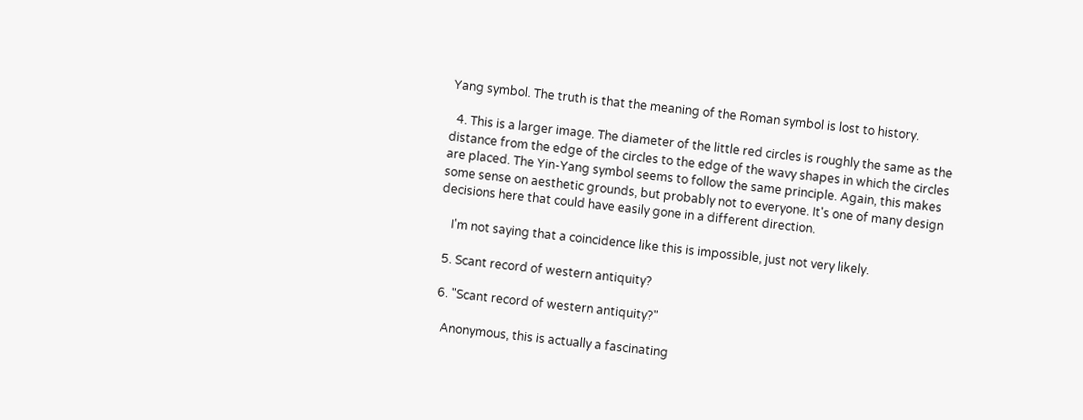Yang symbol. The truth is that the meaning of the Roman symbol is lost to history.

  4. This is a larger image. The diameter of the little red circles is roughly the same as the distance from the edge of the circles to the edge of the wavy shapes in which the circles are placed. The Yin-Yang symbol seems to follow the same principle. Again, this makes some sense on aesthetic grounds, but probably not to everyone. It's one of many design decisions here that could have easily gone in a different direction.

    I'm not saying that a coincidence like this is impossible, just not very likely.

  5. Scant record of western antiquity?

  6. "Scant record of western antiquity?"

    Anonymous, this is actually a fascinating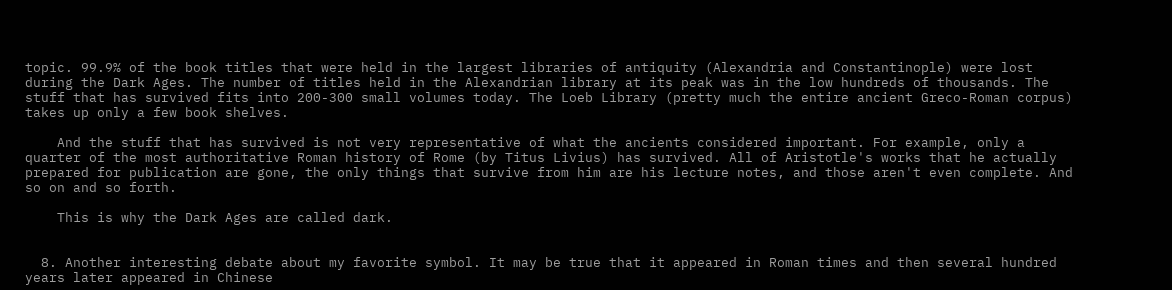topic. 99.9% of the book titles that were held in the largest libraries of antiquity (Alexandria and Constantinople) were lost during the Dark Ages. The number of titles held in the Alexandrian library at its peak was in the low hundreds of thousands. The stuff that has survived fits into 200-300 small volumes today. The Loeb Library (pretty much the entire ancient Greco-Roman corpus) takes up only a few book shelves.

    And the stuff that has survived is not very representative of what the ancients considered important. For example, only a quarter of the most authoritative Roman history of Rome (by Titus Livius) has survived. All of Aristotle's works that he actually prepared for publication are gone, the only things that survive from him are his lecture notes, and those aren't even complete. And so on and so forth.

    This is why the Dark Ages are called dark.


  8. Another interesting debate about my favorite symbol. It may be true that it appeared in Roman times and then several hundred years later appeared in Chinese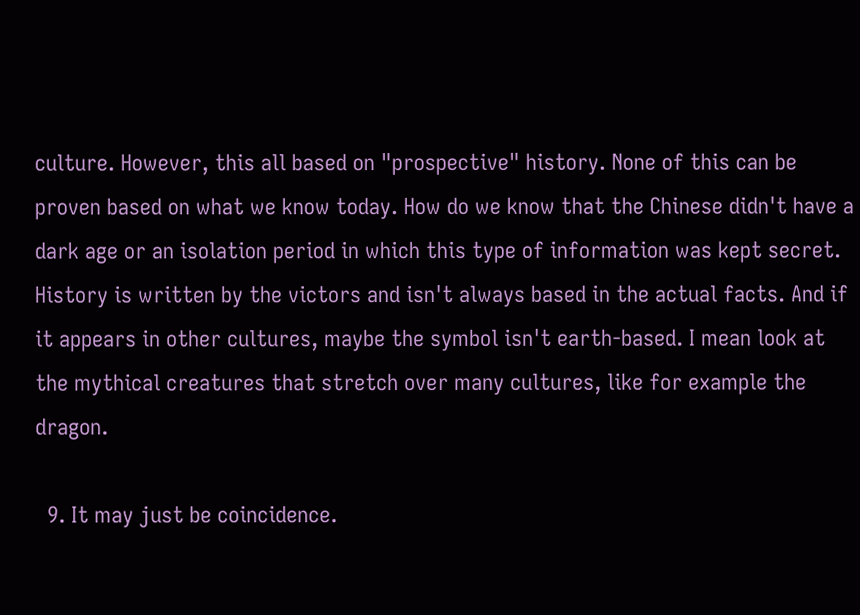culture. However, this all based on "prospective" history. None of this can be proven based on what we know today. How do we know that the Chinese didn't have a dark age or an isolation period in which this type of information was kept secret. History is written by the victors and isn't always based in the actual facts. And if it appears in other cultures, maybe the symbol isn't earth-based. I mean look at the mythical creatures that stretch over many cultures, like for example the dragon.

  9. It may just be coincidence.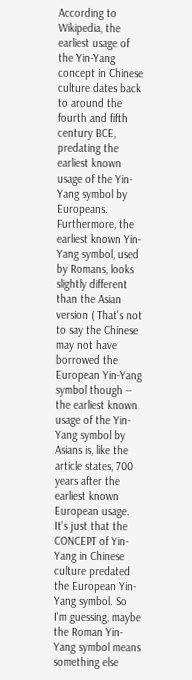According to Wikipedia, the earliest usage of the Yin-Yang concept in Chinese culture dates back to around the fourth and fifth century BCE, predating the earliest known usage of the Yin-Yang symbol by Europeans. Furthermore, the earliest known Yin-Yang symbol, used by Romans, looks slightly different than the Asian version ( That's not to say the Chinese may not have borrowed the European Yin-Yang symbol though -- the earliest known usage of the Yin-Yang symbol by Asians is, like the article states, 700 years after the earliest known European usage. It's just that the CONCEPT of Yin-Yang in Chinese culture predated the European Yin-Yang symbol. So I'm guessing, maybe the Roman Yin-Yang symbol means something else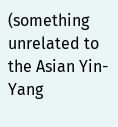(something unrelated to the Asian Yin-Yang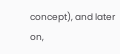concept), and later on,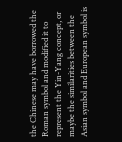the Chinese may have borrowed the Roman symbol and modified it to represent the Yin-Yang concept, or maybe the similarities between the Asian symbol and European symbol is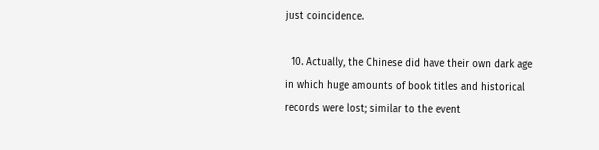just coincidence.

  10. Actually, the Chinese did have their own dark age in which huge amounts of book titles and historical records were lost; similar to the event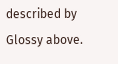described by Glossy above.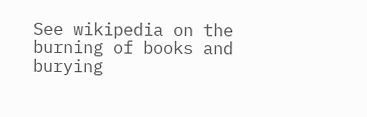See wikipedia on the burning of books and burying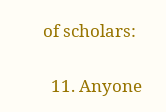of scholars:

  11. Anyone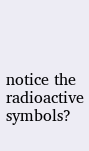notice the radioactive symbols?